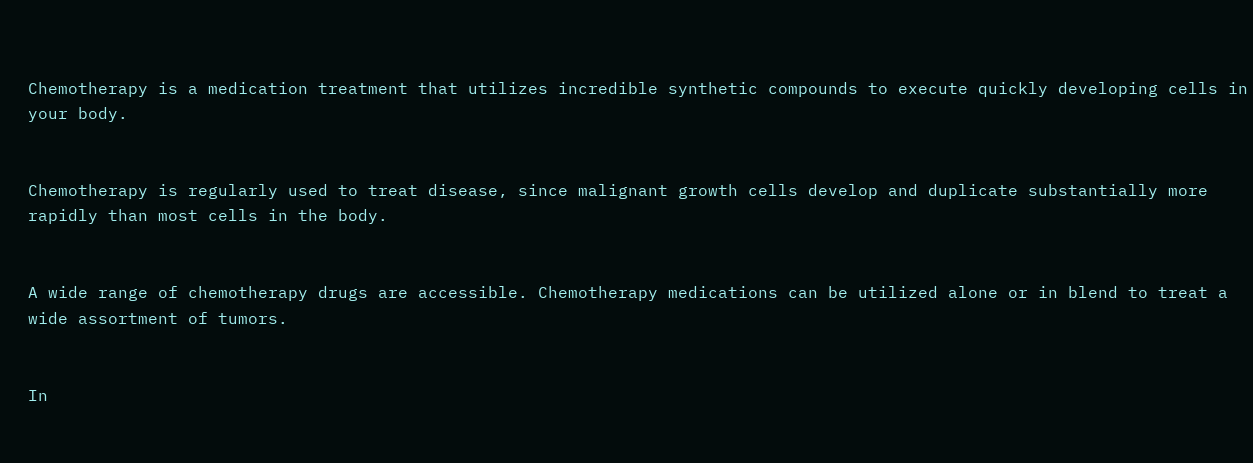Chemotherapy is a medication treatment that utilizes incredible synthetic compounds to execute quickly developing cells in your body.


Chemotherapy is regularly used to treat disease, since malignant growth cells develop and duplicate substantially more rapidly than most cells in the body.


A wide range of chemotherapy drugs are accessible. Chemotherapy medications can be utilized alone or in blend to treat a wide assortment of tumors.


In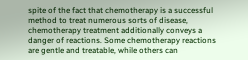spite of the fact that chemotherapy is a successful method to treat numerous sorts of disease, chemotherapy treatment additionally conveys a danger of reactions. Some chemotherapy reactions are gentle and treatable, while others can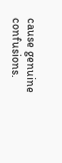cause genuine confusions.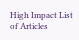High Impact List of Articles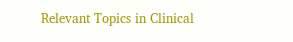Relevant Topics in Clinical